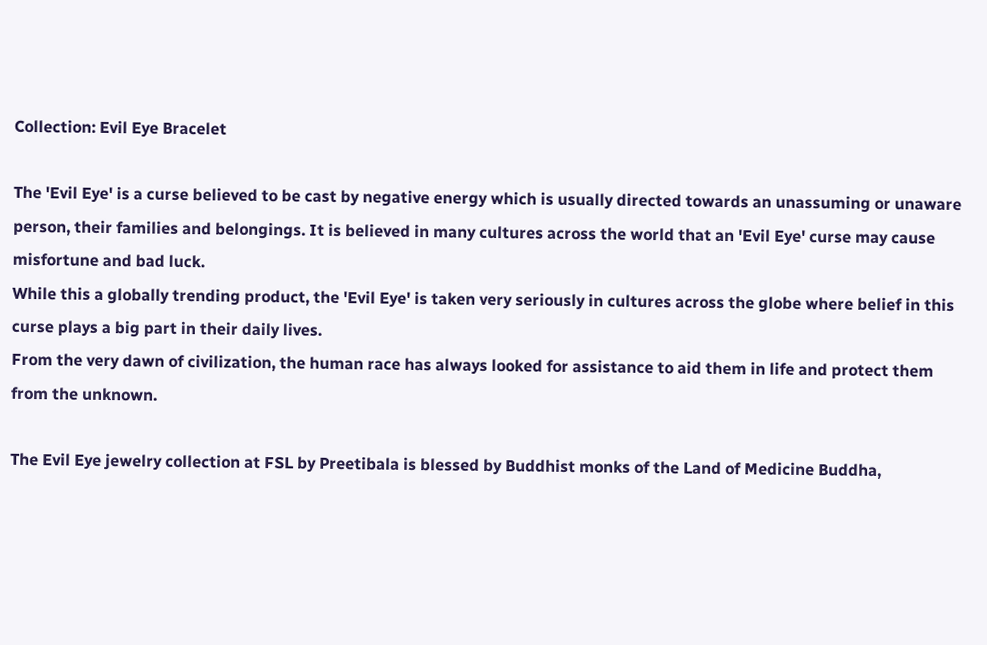Collection: Evil Eye Bracelet

The 'Evil Eye' is a curse believed to be cast by negative energy which is usually directed towards an unassuming or unaware person, their families and belongings. It is believed in many cultures across the world that an 'Evil Eye' curse may cause misfortune and bad luck.
While this a globally trending product, the 'Evil Eye' is taken very seriously in cultures across the globe where belief in this curse plays a big part in their daily lives.
From the very dawn of civilization, the human race has always looked for assistance to aid them in life and protect them from the unknown.

The Evil Eye jewelry collection at FSL by Preetibala is blessed by Buddhist monks of the Land of Medicine Buddha,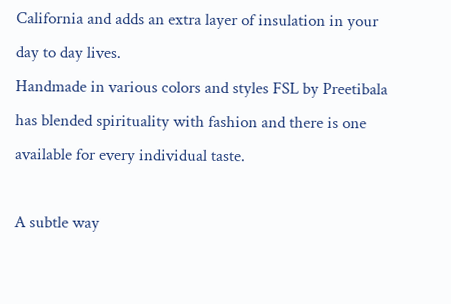California and adds an extra layer of insulation in your day to day lives.
Handmade in various colors and styles FSL by Preetibala has blended spirituality with fashion and there is one available for every individual taste.

A subtle way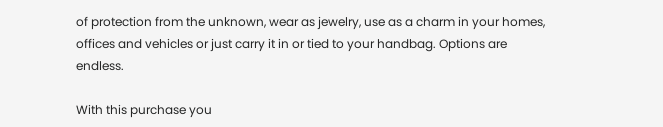of protection from the unknown, wear as jewelry, use as a charm in your homes, offices and vehicles or just carry it in or tied to your handbag. Options are endless.

With this purchase you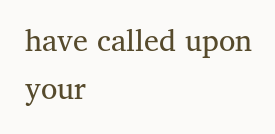have called upon your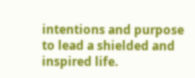intentions and purpose to lead a shielded and inspired life.